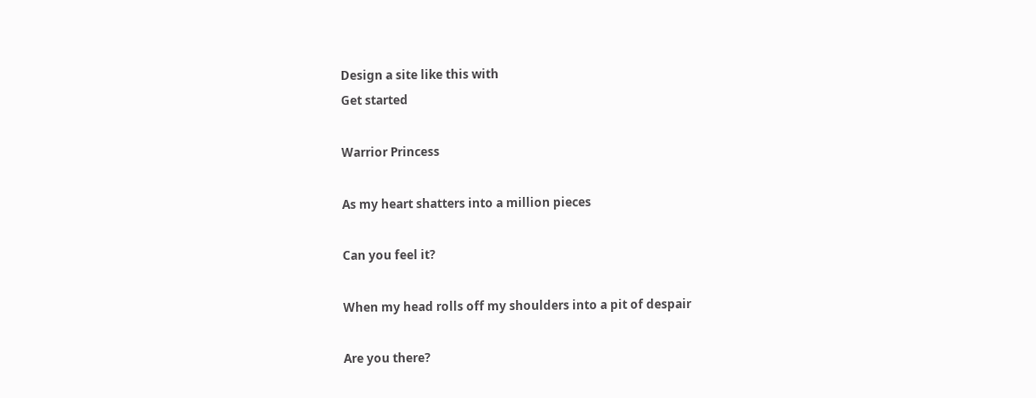Design a site like this with
Get started

Warrior Princess

As my heart shatters into a million pieces

Can you feel it?

When my head rolls off my shoulders into a pit of despair

Are you there?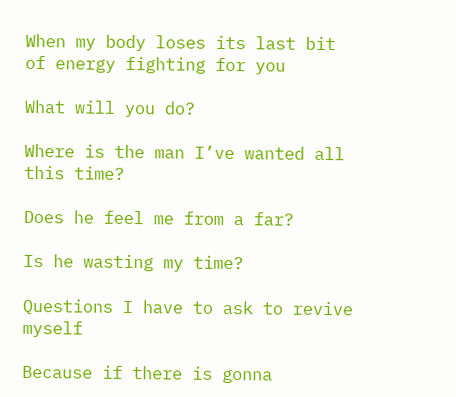When my body loses its last bit of energy fighting for you

What will you do?

Where is the man I’ve wanted all this time?

Does he feel me from a far?

Is he wasting my time?

Questions I have to ask to revive myself

Because if there is gonna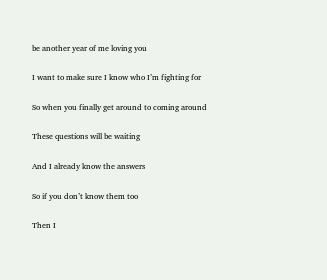be another year of me loving you

I want to make sure I know who I’m fighting for

So when you finally get around to coming around

These questions will be waiting

And I already know the answers

So if you don’t know them too

Then I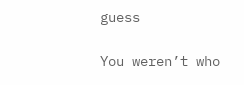guess

You weren’t who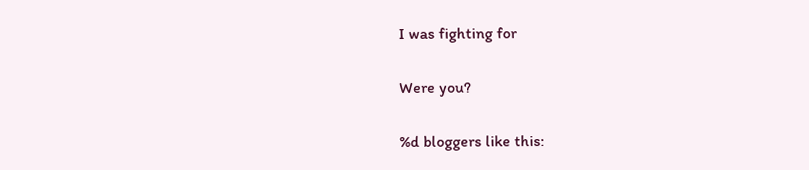I was fighting for

Were you?

%d bloggers like this: